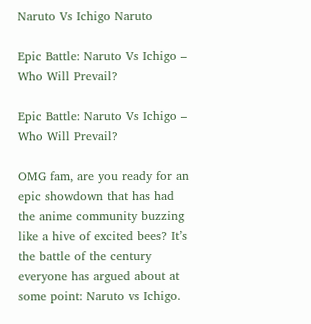Naruto Vs Ichigo Naruto

Epic Battle: Naruto Vs Ichigo – Who Will Prevail?

Epic Battle: Naruto Vs Ichigo – Who Will Prevail?

OMG fam, are you ready for an epic showdown that has had the anime community buzzing like a hive of excited bees? It’s the battle of the century everyone has argued about at some point: Naruto vs Ichigo.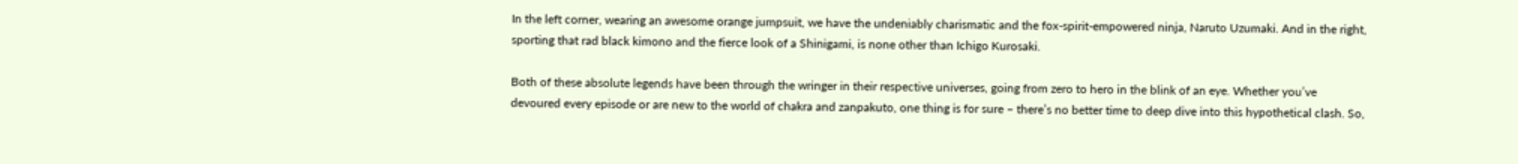In the left corner, wearing an awesome orange jumpsuit, we have the undeniably charismatic and the fox-spirit-empowered ninja, Naruto Uzumaki. And in the right, sporting that rad black kimono and the fierce look of a Shinigami, is none other than Ichigo Kurosaki.

Both of these absolute legends have been through the wringer in their respective universes, going from zero to hero in the blink of an eye. Whether you’ve devoured every episode or are new to the world of chakra and zanpakuto, one thing is for sure – there’s no better time to deep dive into this hypothetical clash. So,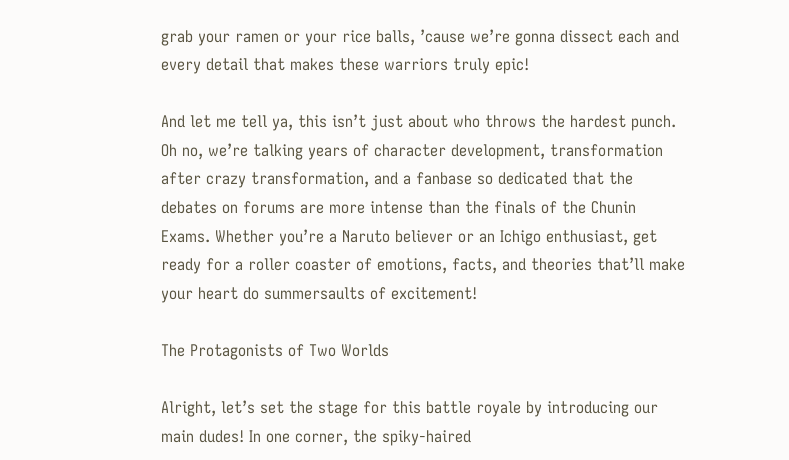grab your ramen or your rice balls, ’cause we’re gonna dissect each and every detail that makes these warriors truly epic!

And let me tell ya, this isn’t just about who throws the hardest punch. Oh no, we’re talking years of character development, transformation after crazy transformation, and a fanbase so dedicated that the debates on forums are more intense than the finals of the Chunin Exams. Whether you’re a Naruto believer or an Ichigo enthusiast, get ready for a roller coaster of emotions, facts, and theories that’ll make your heart do summersaults of excitement!

The Protagonists of Two Worlds

Alright, let’s set the stage for this battle royale by introducing our main dudes! In one corner, the spiky-haired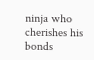ninja who cherishes his bonds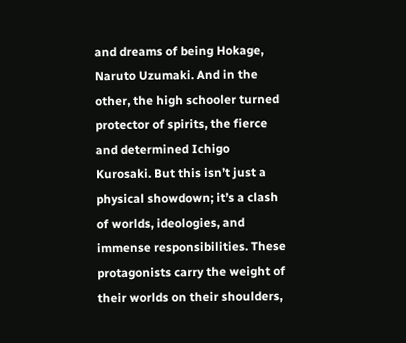and dreams of being Hokage, Naruto Uzumaki. And in the other, the high schooler turned protector of spirits, the fierce and determined Ichigo Kurosaki. But this isn’t just a physical showdown; it’s a clash of worlds, ideologies, and immense responsibilities. These protagonists carry the weight of their worlds on their shoulders,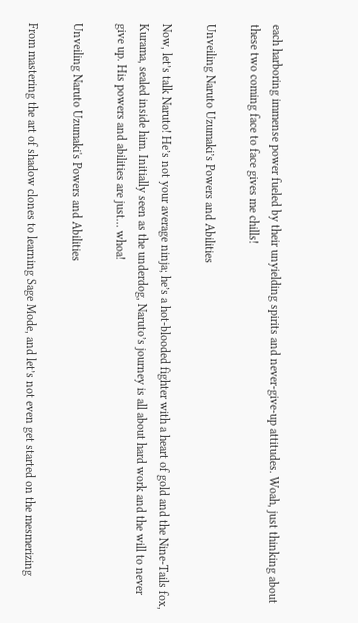each harboring immense power fueled by their unyielding spirits and never-give-up attitudes. Woah, just thinking about these two coming face to face gives me chills!

Unveiling Naruto Uzumaki’s Powers and Abilities

Now, let’s talk Naruto! He’s not your average ninja; he’s a hot-blooded fighter with a heart of gold and the Nine-Tails fox, Kurama, sealed inside him. Initially seen as the underdog, Naruto’s journey is all about hard work and the will to never give up. His powers and abilities are just… whoa!

Unveiling Naruto Uzumaki's Powers and Abilities

From mastering the art of shadow clones to learning Sage Mode, and let’s not even get started on the mesmerizing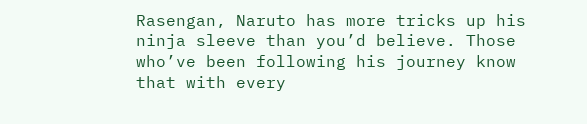Rasengan, Naruto has more tricks up his ninja sleeve than you’d believe. Those who’ve been following his journey know that with every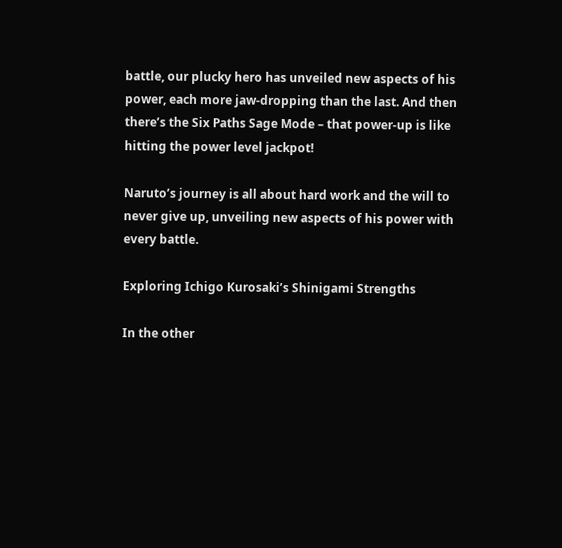battle, our plucky hero has unveiled new aspects of his power, each more jaw-dropping than the last. And then there’s the Six Paths Sage Mode – that power-up is like hitting the power level jackpot!

Naruto’s journey is all about hard work and the will to never give up, unveiling new aspects of his power with every battle.

Exploring Ichigo Kurosaki’s Shinigami Strengths

In the other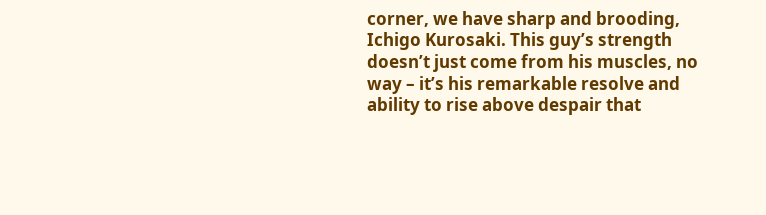corner, we have sharp and brooding, Ichigo Kurosaki. This guy’s strength doesn’t just come from his muscles, no way – it’s his remarkable resolve and ability to rise above despair that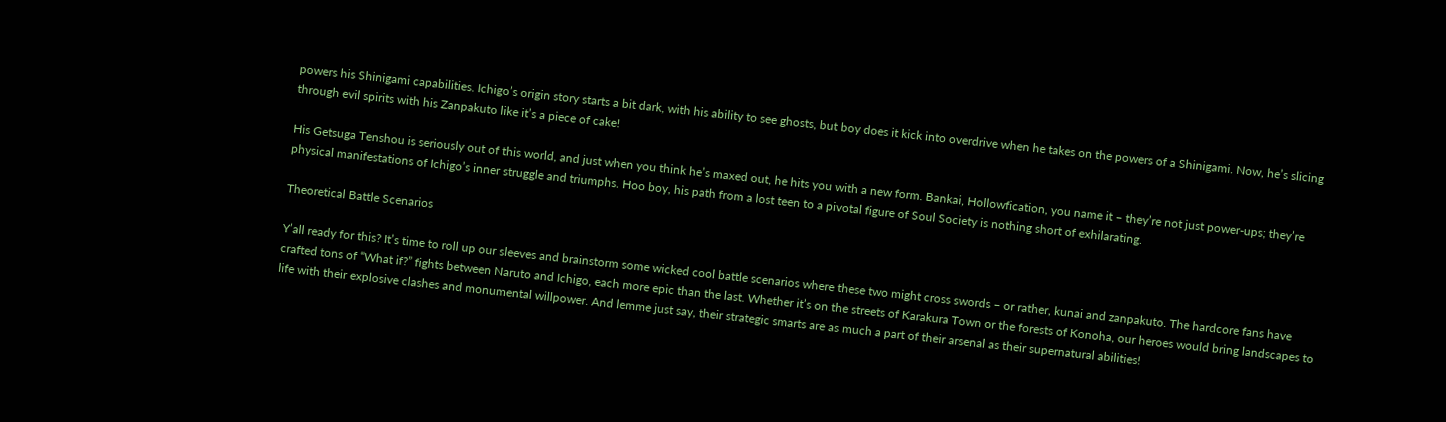powers his Shinigami capabilities. Ichigo’s origin story starts a bit dark, with his ability to see ghosts, but boy does it kick into overdrive when he takes on the powers of a Shinigami. Now, he’s slicing through evil spirits with his Zanpakuto like it’s a piece of cake!

His Getsuga Tenshou is seriously out of this world, and just when you think he’s maxed out, he hits you with a new form. Bankai, Hollowfication, you name it – they’re not just power-ups; they’re physical manifestations of Ichigo’s inner struggle and triumphs. Hoo boy, his path from a lost teen to a pivotal figure of Soul Society is nothing short of exhilarating.

Theoretical Battle Scenarios

Y’all ready for this? It’s time to roll up our sleeves and brainstorm some wicked cool battle scenarios where these two might cross swords – or rather, kunai and zanpakuto. The hardcore fans have crafted tons of “What if?” fights between Naruto and Ichigo, each more epic than the last. Whether it’s on the streets of Karakura Town or the forests of Konoha, our heroes would bring landscapes to life with their explosive clashes and monumental willpower. And lemme just say, their strategic smarts are as much a part of their arsenal as their supernatural abilities!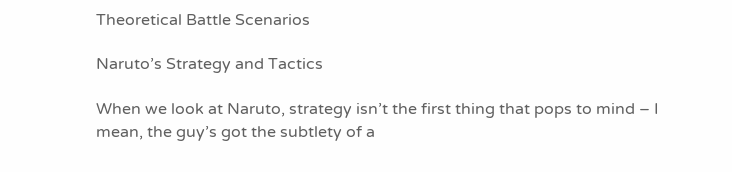Theoretical Battle Scenarios

Naruto’s Strategy and Tactics

When we look at Naruto, strategy isn’t the first thing that pops to mind – I mean, the guy’s got the subtlety of a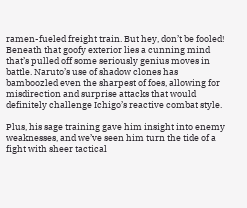ramen-fueled freight train. But hey, don’t be fooled! Beneath that goofy exterior lies a cunning mind that’s pulled off some seriously genius moves in battle. Naruto’s use of shadow clones has bamboozled even the sharpest of foes, allowing for misdirection and surprise attacks that would definitely challenge Ichigo’s reactive combat style.

Plus, his sage training gave him insight into enemy weaknesses, and we’ve seen him turn the tide of a fight with sheer tactical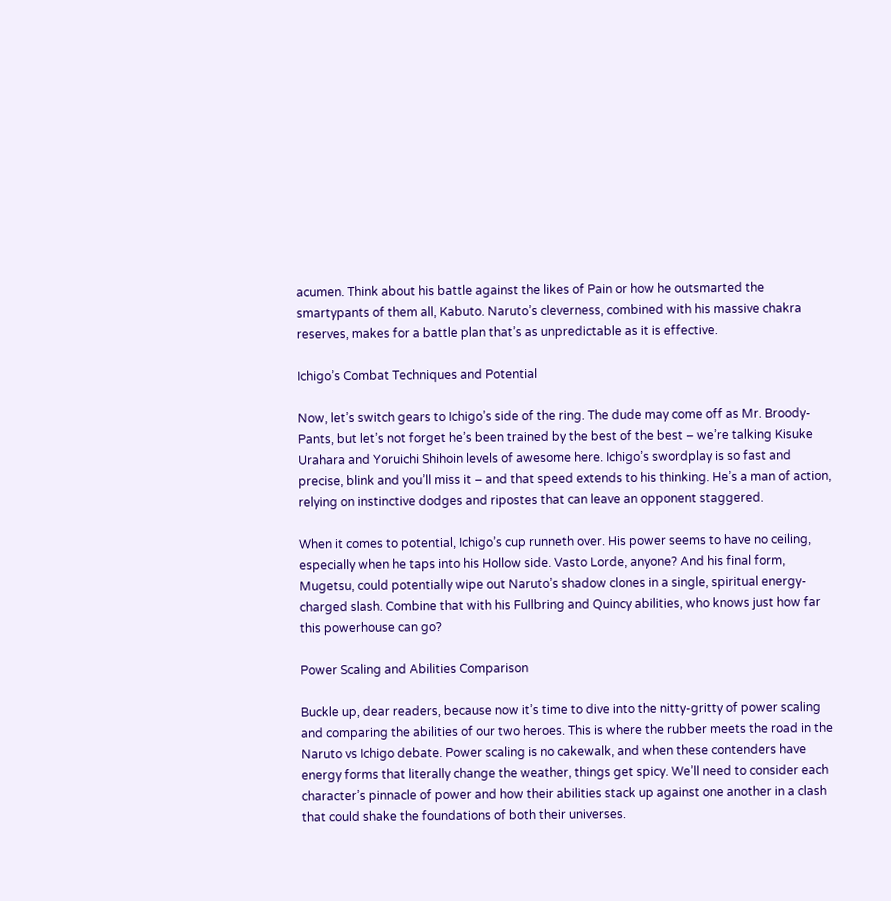acumen. Think about his battle against the likes of Pain or how he outsmarted the smartypants of them all, Kabuto. Naruto’s cleverness, combined with his massive chakra reserves, makes for a battle plan that’s as unpredictable as it is effective.

Ichigo’s Combat Techniques and Potential

Now, let’s switch gears to Ichigo’s side of the ring. The dude may come off as Mr. Broody-Pants, but let’s not forget he’s been trained by the best of the best – we’re talking Kisuke Urahara and Yoruichi Shihoin levels of awesome here. Ichigo’s swordplay is so fast and precise, blink and you’ll miss it – and that speed extends to his thinking. He’s a man of action, relying on instinctive dodges and ripostes that can leave an opponent staggered.

When it comes to potential, Ichigo’s cup runneth over. His power seems to have no ceiling, especially when he taps into his Hollow side. Vasto Lorde, anyone? And his final form, Mugetsu, could potentially wipe out Naruto’s shadow clones in a single, spiritual energy-charged slash. Combine that with his Fullbring and Quincy abilities, who knows just how far this powerhouse can go?

Power Scaling and Abilities Comparison

Buckle up, dear readers, because now it’s time to dive into the nitty-gritty of power scaling and comparing the abilities of our two heroes. This is where the rubber meets the road in the Naruto vs Ichigo debate. Power scaling is no cakewalk, and when these contenders have energy forms that literally change the weather, things get spicy. We’ll need to consider each character’s pinnacle of power and how their abilities stack up against one another in a clash that could shake the foundations of both their universes.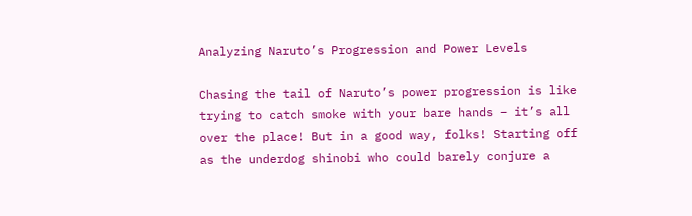Analyzing Naruto’s Progression and Power Levels

Chasing the tail of Naruto’s power progression is like trying to catch smoke with your bare hands – it’s all over the place! But in a good way, folks! Starting off as the underdog shinobi who could barely conjure a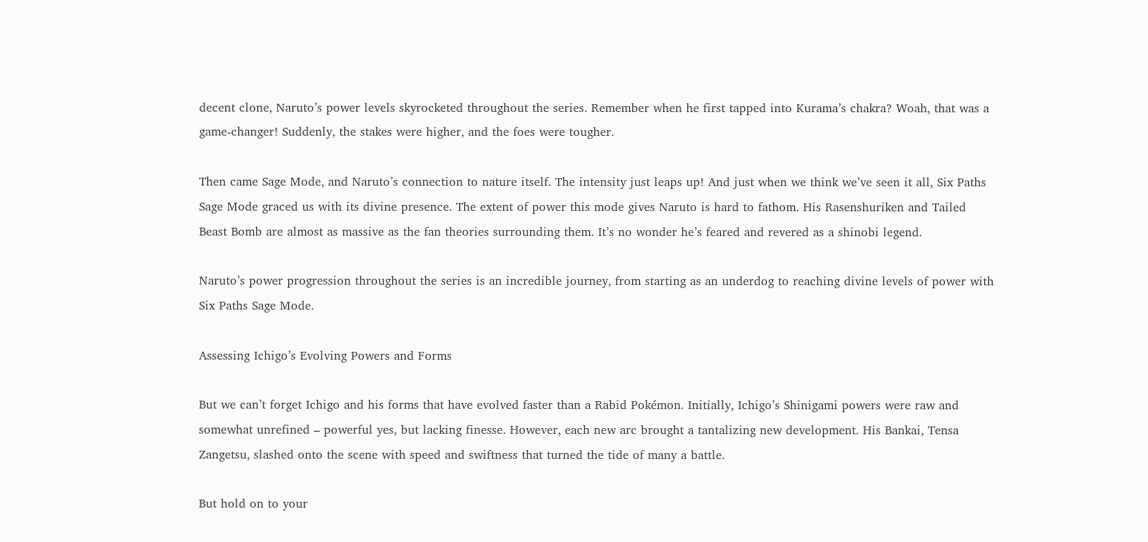decent clone, Naruto’s power levels skyrocketed throughout the series. Remember when he first tapped into Kurama’s chakra? Woah, that was a game-changer! Suddenly, the stakes were higher, and the foes were tougher.

Then came Sage Mode, and Naruto’s connection to nature itself. The intensity just leaps up! And just when we think we’ve seen it all, Six Paths Sage Mode graced us with its divine presence. The extent of power this mode gives Naruto is hard to fathom. His Rasenshuriken and Tailed Beast Bomb are almost as massive as the fan theories surrounding them. It’s no wonder he’s feared and revered as a shinobi legend.

Naruto’s power progression throughout the series is an incredible journey, from starting as an underdog to reaching divine levels of power with Six Paths Sage Mode.

Assessing Ichigo’s Evolving Powers and Forms

But we can’t forget Ichigo and his forms that have evolved faster than a Rabid Pokémon. Initially, Ichigo’s Shinigami powers were raw and somewhat unrefined – powerful yes, but lacking finesse. However, each new arc brought a tantalizing new development. His Bankai, Tensa Zangetsu, slashed onto the scene with speed and swiftness that turned the tide of many a battle.

But hold on to your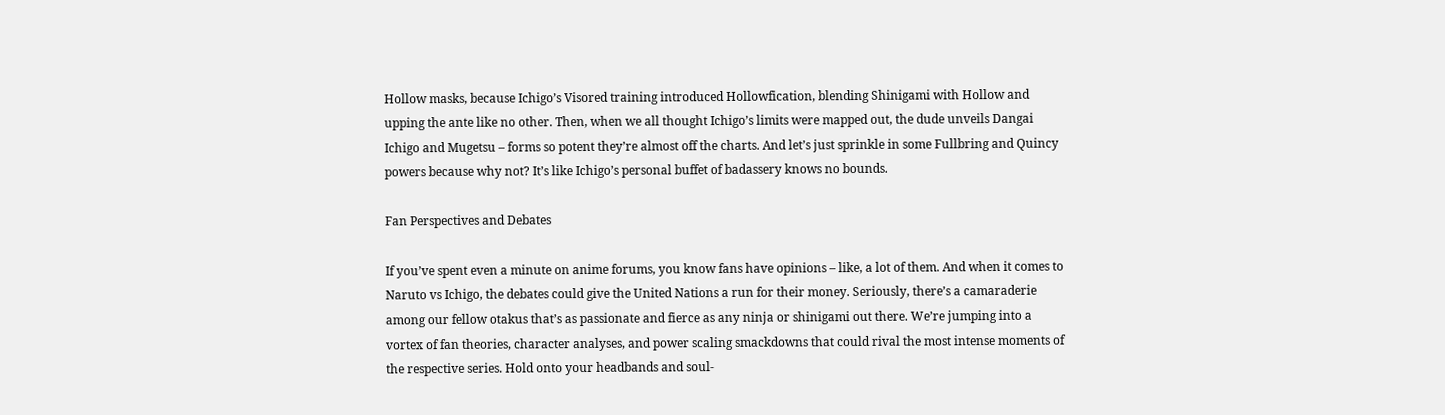Hollow masks, because Ichigo’s Visored training introduced Hollowfication, blending Shinigami with Hollow and upping the ante like no other. Then, when we all thought Ichigo’s limits were mapped out, the dude unveils Dangai Ichigo and Mugetsu – forms so potent they’re almost off the charts. And let’s just sprinkle in some Fullbring and Quincy powers because why not? It’s like Ichigo’s personal buffet of badassery knows no bounds.

Fan Perspectives and Debates

If you’ve spent even a minute on anime forums, you know fans have opinions – like, a lot of them. And when it comes to Naruto vs Ichigo, the debates could give the United Nations a run for their money. Seriously, there’s a camaraderie among our fellow otakus that’s as passionate and fierce as any ninja or shinigami out there. We’re jumping into a vortex of fan theories, character analyses, and power scaling smackdowns that could rival the most intense moments of the respective series. Hold onto your headbands and soul-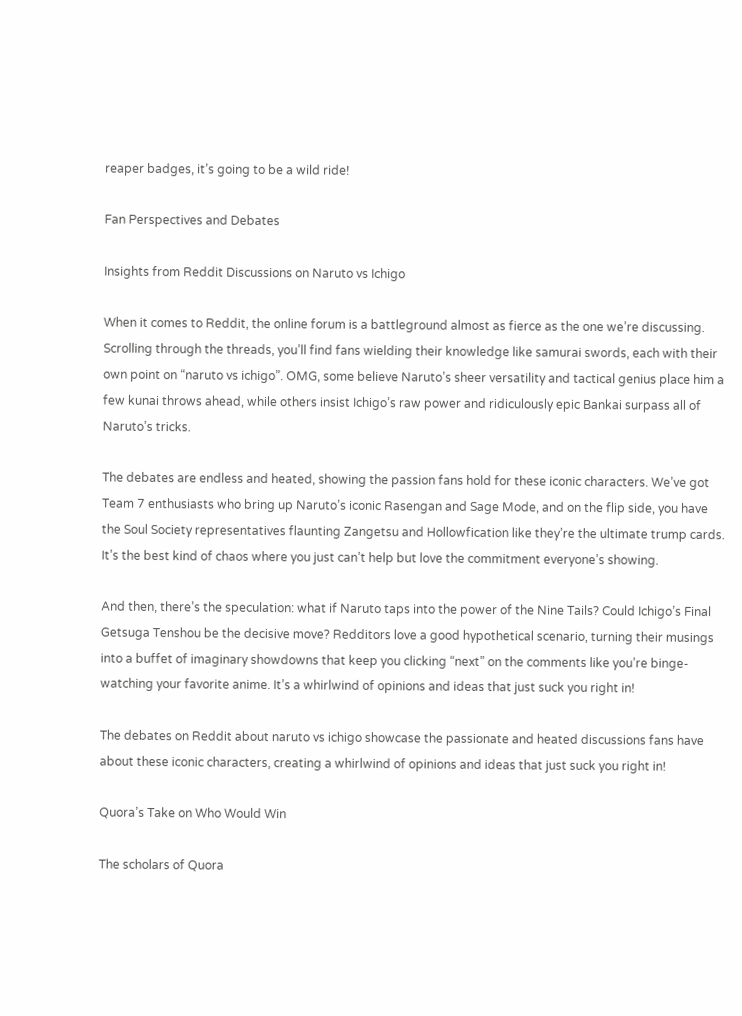reaper badges, it’s going to be a wild ride!

Fan Perspectives and Debates

Insights from Reddit Discussions on Naruto vs Ichigo

When it comes to Reddit, the online forum is a battleground almost as fierce as the one we’re discussing. Scrolling through the threads, you’ll find fans wielding their knowledge like samurai swords, each with their own point on “naruto vs ichigo”. OMG, some believe Naruto’s sheer versatility and tactical genius place him a few kunai throws ahead, while others insist Ichigo’s raw power and ridiculously epic Bankai surpass all of Naruto’s tricks.

The debates are endless and heated, showing the passion fans hold for these iconic characters. We’ve got Team 7 enthusiasts who bring up Naruto’s iconic Rasengan and Sage Mode, and on the flip side, you have the Soul Society representatives flaunting Zangetsu and Hollowfication like they’re the ultimate trump cards. It’s the best kind of chaos where you just can’t help but love the commitment everyone’s showing.

And then, there’s the speculation: what if Naruto taps into the power of the Nine Tails? Could Ichigo’s Final Getsuga Tenshou be the decisive move? Redditors love a good hypothetical scenario, turning their musings into a buffet of imaginary showdowns that keep you clicking “next” on the comments like you’re binge-watching your favorite anime. It’s a whirlwind of opinions and ideas that just suck you right in!

The debates on Reddit about naruto vs ichigo showcase the passionate and heated discussions fans have about these iconic characters, creating a whirlwind of opinions and ideas that just suck you right in!

Quora’s Take on Who Would Win

The scholars of Quora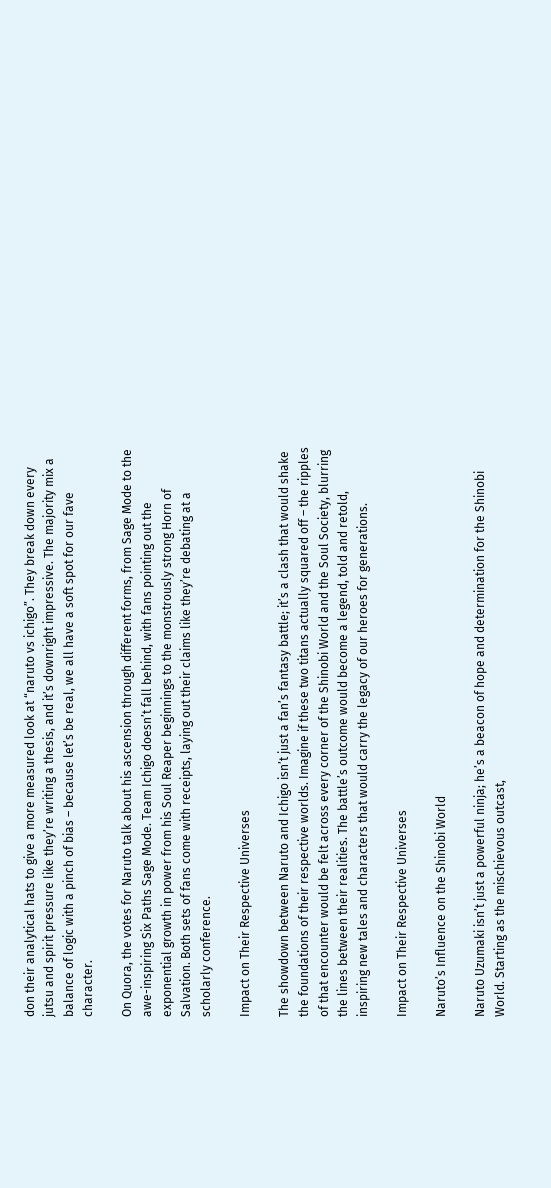don their analytical hats to give a more measured look at “naruto vs ichigo”. They break down every jutsu and spirit pressure like they’re writing a thesis, and it’s downright impressive. The majority mix a balance of logic with a pinch of bias – because let’s be real, we all have a soft spot for our fave character.

On Quora, the votes for Naruto talk about his ascension through different forms, from Sage Mode to the awe-inspiring Six Paths Sage Mode. Team Ichigo doesn’t fall behind, with fans pointing out the exponential growth in power from his Soul Reaper beginnings to the monstrously strong Horn of Salvation. Both sets of fans come with receipts, laying out their claims like they’re debating at a scholarly conference.

Impact on Their Respective Universes

The showdown between Naruto and Ichigo isn’t just a fan’s fantasy battle; it’s a clash that would shake the foundations of their respective worlds. Imagine if these two titans actually squared off – the ripples of that encounter would be felt across every corner of the Shinobi World and the Soul Society, blurring the lines between their realities. The battle’s outcome would become a legend, told and retold, inspiring new tales and characters that would carry the legacy of our heroes for generations.

Impact on Their Respective Universes

Naruto’s Influence on the Shinobi World

Naruto Uzumaki isn’t just a powerful ninja; he’s a beacon of hope and determination for the Shinobi World. Starting as the mischievous outcast,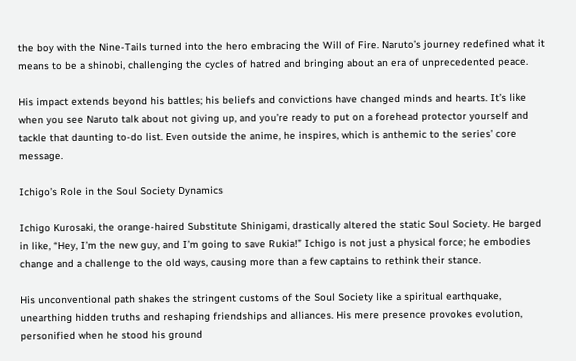the boy with the Nine-Tails turned into the hero embracing the Will of Fire. Naruto’s journey redefined what it means to be a shinobi, challenging the cycles of hatred and bringing about an era of unprecedented peace.

His impact extends beyond his battles; his beliefs and convictions have changed minds and hearts. It’s like when you see Naruto talk about not giving up, and you’re ready to put on a forehead protector yourself and tackle that daunting to-do list. Even outside the anime, he inspires, which is anthemic to the series’ core message.

Ichigo’s Role in the Soul Society Dynamics

Ichigo Kurosaki, the orange-haired Substitute Shinigami, drastically altered the static Soul Society. He barged in like, “Hey, I’m the new guy, and I’m going to save Rukia!” Ichigo is not just a physical force; he embodies change and a challenge to the old ways, causing more than a few captains to rethink their stance.

His unconventional path shakes the stringent customs of the Soul Society like a spiritual earthquake, unearthing hidden truths and reshaping friendships and alliances. His mere presence provokes evolution, personified when he stood his ground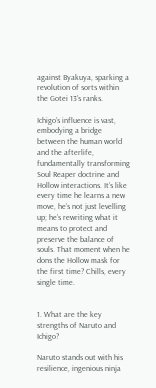against Byakuya, sparking a revolution of sorts within the Gotei 13’s ranks.

Ichigo’s influence is vast, embodying a bridge between the human world and the afterlife, fundamentally transforming Soul Reaper doctrine and Hollow interactions. It’s like every time he learns a new move, he’s not just levelling up; he’s rewriting what it means to protect and preserve the balance of souls. That moment when he dons the Hollow mask for the first time? Chills, every single time.


1. What are the key strengths of Naruto and Ichigo?

Naruto stands out with his resilience, ingenious ninja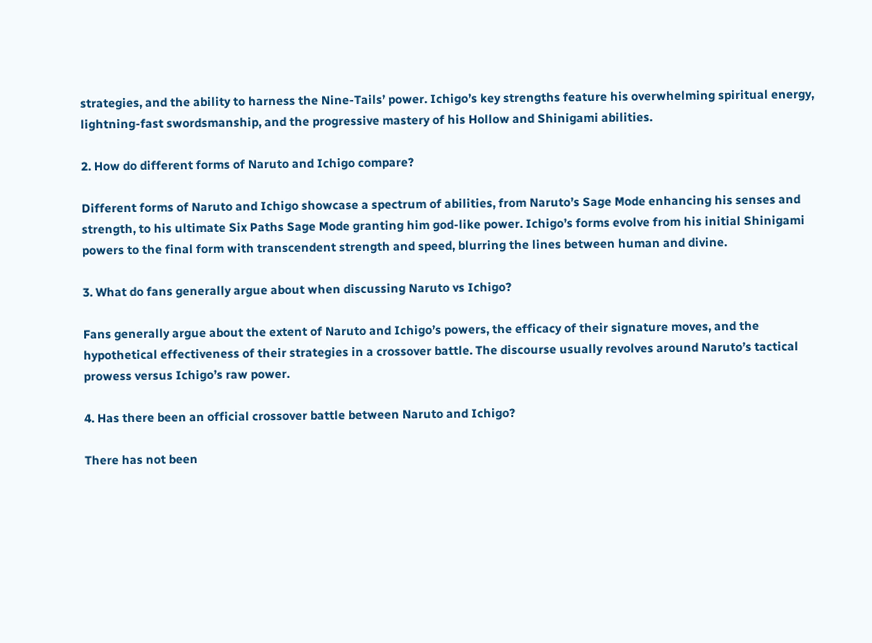strategies, and the ability to harness the Nine-Tails’ power. Ichigo’s key strengths feature his overwhelming spiritual energy, lightning-fast swordsmanship, and the progressive mastery of his Hollow and Shinigami abilities.

2. How do different forms of Naruto and Ichigo compare?

Different forms of Naruto and Ichigo showcase a spectrum of abilities, from Naruto’s Sage Mode enhancing his senses and strength, to his ultimate Six Paths Sage Mode granting him god-like power. Ichigo’s forms evolve from his initial Shinigami powers to the final form with transcendent strength and speed, blurring the lines between human and divine.

3. What do fans generally argue about when discussing Naruto vs Ichigo?

Fans generally argue about the extent of Naruto and Ichigo’s powers, the efficacy of their signature moves, and the hypothetical effectiveness of their strategies in a crossover battle. The discourse usually revolves around Naruto’s tactical prowess versus Ichigo’s raw power.

4. Has there been an official crossover battle between Naruto and Ichigo?

There has not been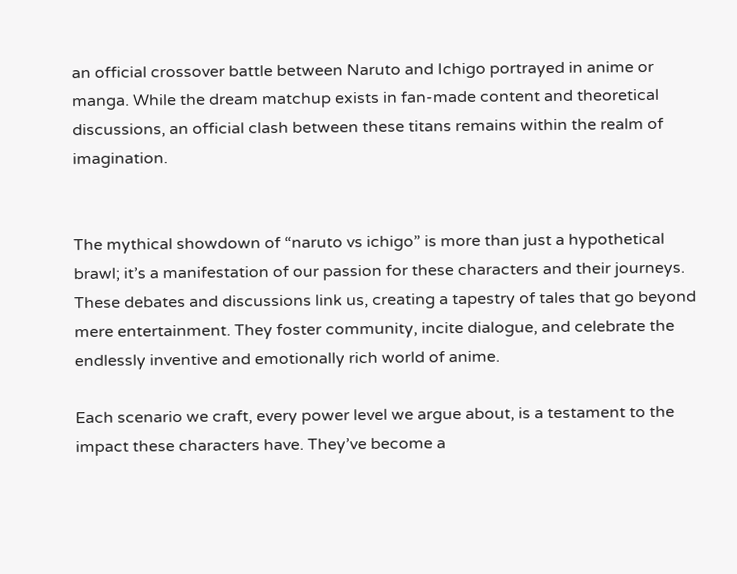an official crossover battle between Naruto and Ichigo portrayed in anime or manga. While the dream matchup exists in fan-made content and theoretical discussions, an official clash between these titans remains within the realm of imagination.


The mythical showdown of “naruto vs ichigo” is more than just a hypothetical brawl; it’s a manifestation of our passion for these characters and their journeys. These debates and discussions link us, creating a tapestry of tales that go beyond mere entertainment. They foster community, incite dialogue, and celebrate the endlessly inventive and emotionally rich world of anime.

Each scenario we craft, every power level we argue about, is a testament to the impact these characters have. They’ve become a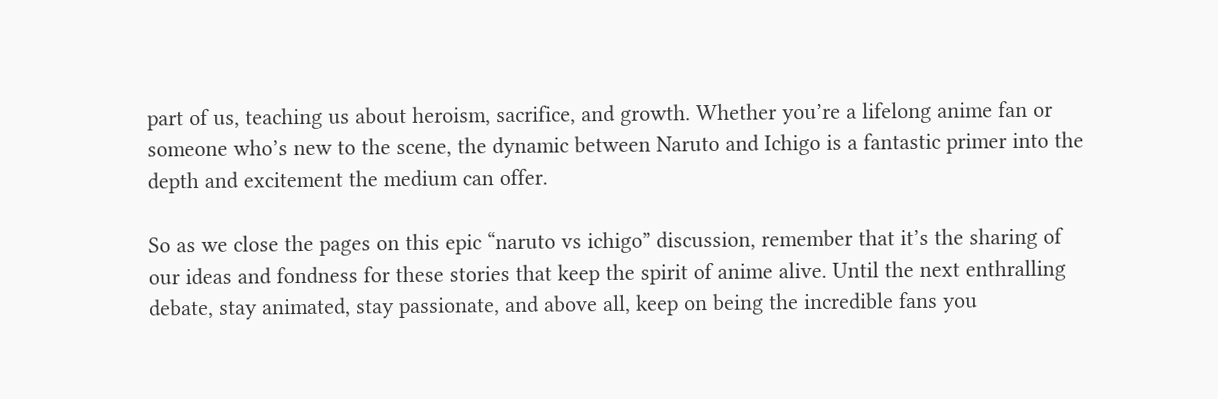part of us, teaching us about heroism, sacrifice, and growth. Whether you’re a lifelong anime fan or someone who’s new to the scene, the dynamic between Naruto and Ichigo is a fantastic primer into the depth and excitement the medium can offer.

So as we close the pages on this epic “naruto vs ichigo” discussion, remember that it’s the sharing of our ideas and fondness for these stories that keep the spirit of anime alive. Until the next enthralling debate, stay animated, stay passionate, and above all, keep on being the incredible fans you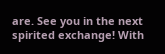are. See you in the next spirited exchange! With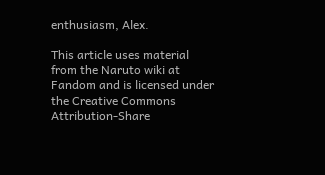enthusiasm, Alex.

This article uses material from the Naruto wiki at Fandom and is licensed under the Creative Commons Attribution-Share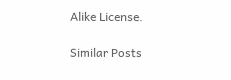Alike License.

Similar Posts